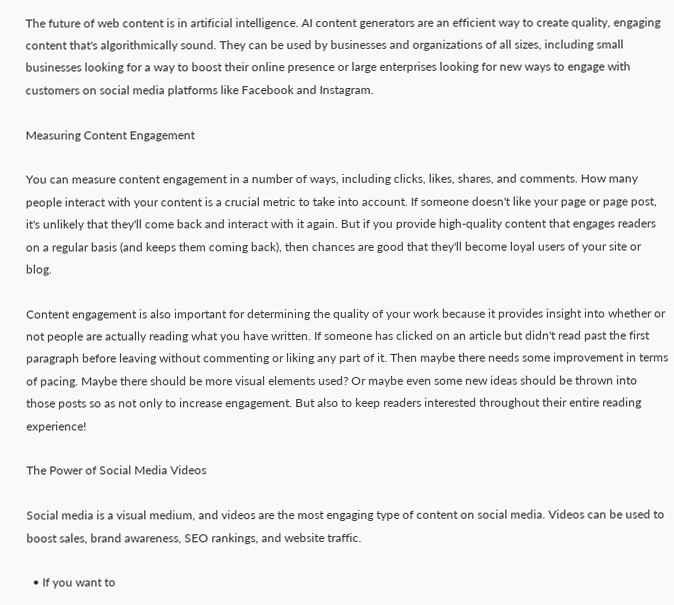The future of web content is in artificial intelligence. AI content generators are an efficient way to create quality, engaging content that's algorithmically sound. They can be used by businesses and organizations of all sizes, including small businesses looking for a way to boost their online presence or large enterprises looking for new ways to engage with customers on social media platforms like Facebook and Instagram.

Measuring Content Engagement

You can measure content engagement in a number of ways, including clicks, likes, shares, and comments. How many people interact with your content is a crucial metric to take into account. If someone doesn't like your page or page post, it's unlikely that they'll come back and interact with it again. But if you provide high-quality content that engages readers on a regular basis (and keeps them coming back), then chances are good that they'll become loyal users of your site or blog.

Content engagement is also important for determining the quality of your work because it provides insight into whether or not people are actually reading what you have written. If someone has clicked on an article but didn't read past the first paragraph before leaving without commenting or liking any part of it. Then maybe there needs some improvement in terms of pacing. Maybe there should be more visual elements used? Or maybe even some new ideas should be thrown into those posts so as not only to increase engagement. But also to keep readers interested throughout their entire reading experience!

The Power of Social Media Videos

Social media is a visual medium, and videos are the most engaging type of content on social media. Videos can be used to boost sales, brand awareness, SEO rankings, and website traffic.

  • If you want to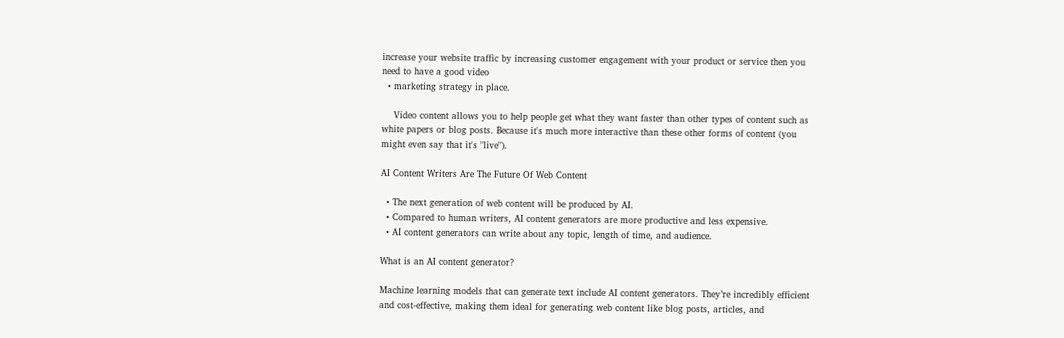increase your website traffic by increasing customer engagement with your product or service then you need to have a good video
  • marketing strategy in place.

    Video content allows you to help people get what they want faster than other types of content such as white papers or blog posts. Because it's much more interactive than these other forms of content (you might even say that it's "live").

AI Content Writers Are The Future Of Web Content

  • The next generation of web content will be produced by AI.
  • Compared to human writers, AI content generators are more productive and less expensive.
  • AI content generators can write about any topic, length of time, and audience.

What is an AI content generator?

Machine learning models that can generate text include AI content generators. They’re incredibly efficient and cost-effective, making them ideal for generating web content like blog posts, articles, and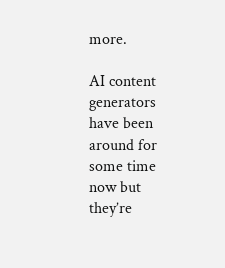more.

AI content generators have been around for some time now but they’re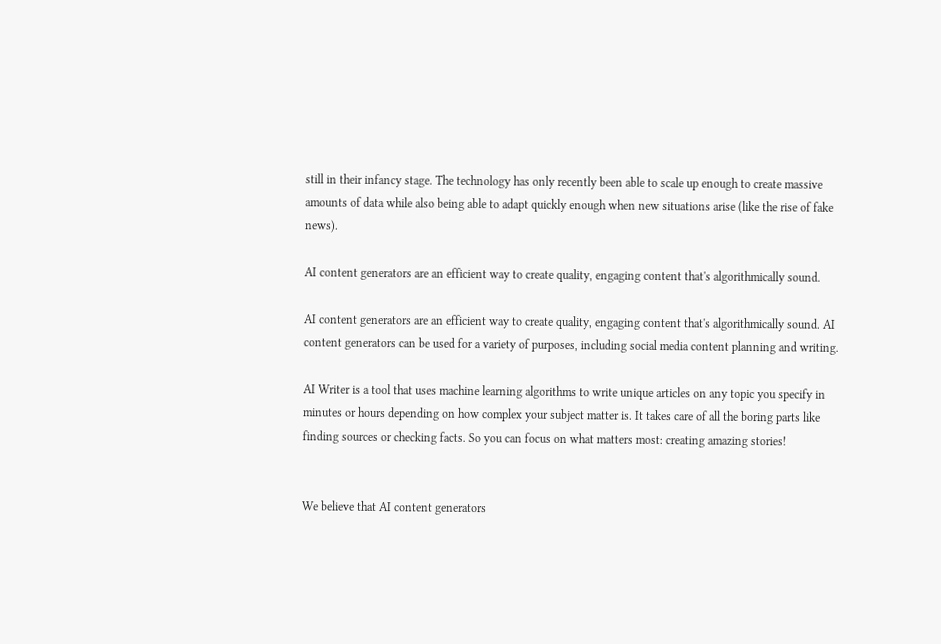still in their infancy stage. The technology has only recently been able to scale up enough to create massive amounts of data while also being able to adapt quickly enough when new situations arise (like the rise of fake news).

AI content generators are an efficient way to create quality, engaging content that's algorithmically sound.

AI content generators are an efficient way to create quality, engaging content that's algorithmically sound. AI content generators can be used for a variety of purposes, including social media content planning and writing.

AI Writer is a tool that uses machine learning algorithms to write unique articles on any topic you specify in minutes or hours depending on how complex your subject matter is. It takes care of all the boring parts like finding sources or checking facts. So you can focus on what matters most: creating amazing stories!


We believe that AI content generators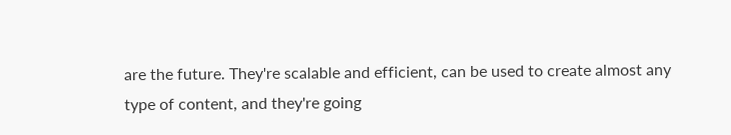are the future. They're scalable and efficient, can be used to create almost any type of content, and they're going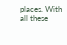places. With all these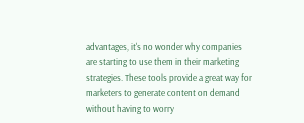advantages, it's no wonder why companies are starting to use them in their marketing strategies. These tools provide a great way for marketers to generate content on demand without having to worry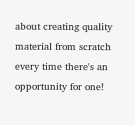about creating quality material from scratch every time there's an opportunity for one!